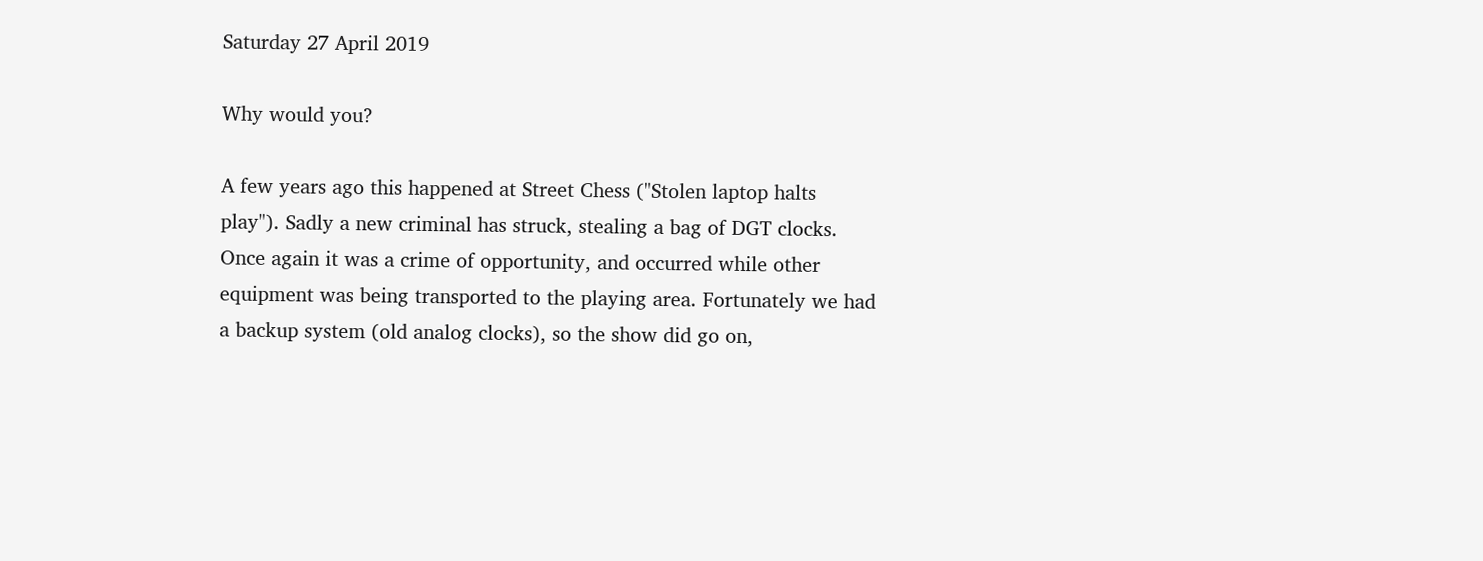Saturday 27 April 2019

Why would you?

A few years ago this happened at Street Chess ("Stolen laptop halts play"). Sadly a new criminal has struck, stealing a bag of DGT clocks. Once again it was a crime of opportunity, and occurred while other equipment was being transported to the playing area. Fortunately we had a backup system (old analog clocks), so the show did go on,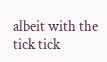albeit with the tick tick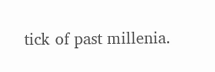tick of past millenia.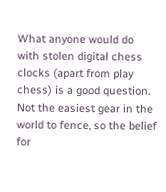What anyone would do with stolen digital chess clocks (apart from play chess) is a good question. Not the easiest gear in the world to fence, so the belief for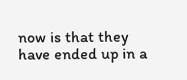now is that they have ended up in a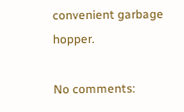convenient garbage hopper.

No comments: